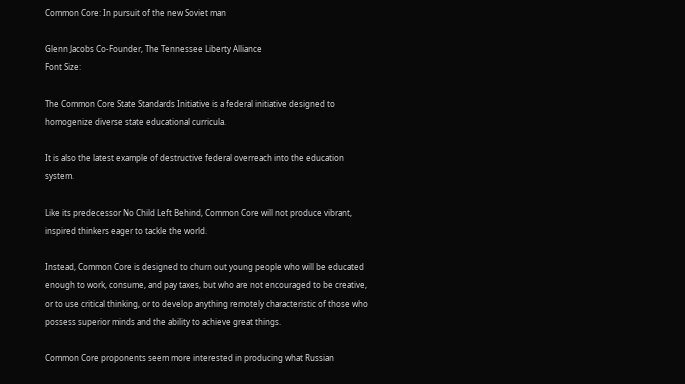Common Core: In pursuit of the new Soviet man

Glenn Jacobs Co-Founder, The Tennessee Liberty Alliance
Font Size:

The Common Core State Standards Initiative is a federal initiative designed to homogenize diverse state educational curricula.

It is also the latest example of destructive federal overreach into the education system.

Like its predecessor No Child Left Behind, Common Core will not produce vibrant, inspired thinkers eager to tackle the world.

Instead, Common Core is designed to churn out young people who will be educated enough to work, consume, and pay taxes, but who are not encouraged to be creative, or to use critical thinking, or to develop anything remotely characteristic of those who possess superior minds and the ability to achieve great things.

Common Core proponents seem more interested in producing what Russian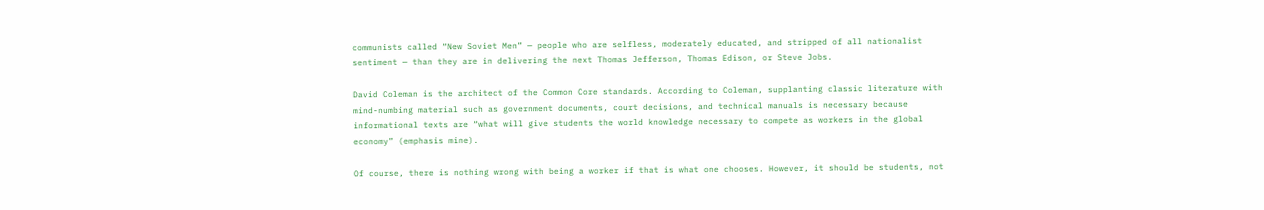communists called “New Soviet Men” — people who are selfless, moderately educated, and stripped of all nationalist sentiment — than they are in delivering the next Thomas Jefferson, Thomas Edison, or Steve Jobs.

David Coleman is the architect of the Common Core standards. According to Coleman, supplanting classic literature with mind-numbing material such as government documents, court decisions, and technical manuals is necessary because informational texts are “what will give students the world knowledge necessary to compete as workers in the global economy” (emphasis mine).

Of course, there is nothing wrong with being a worker if that is what one chooses. However, it should be students, not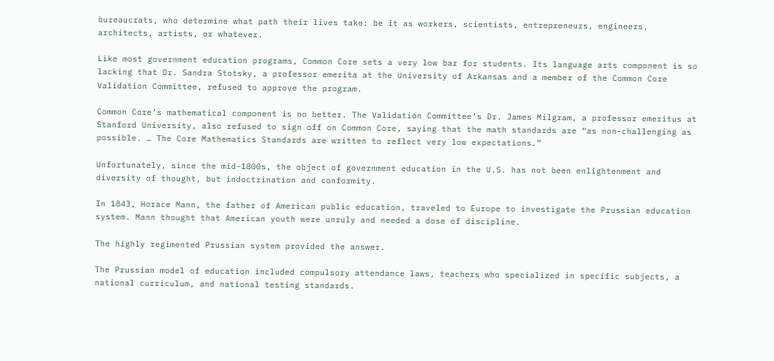bureaucrats, who determine what path their lives take: be it as workers, scientists, entrepreneurs, engineers, architects, artists, or whatever.

Like most government education programs, Common Core sets a very low bar for students. Its language arts component is so lacking that Dr. Sandra Stotsky, a professor emerita at the University of Arkansas and a member of the Common Core Validation Committee, refused to approve the program.

Common Core’s mathematical component is no better. The Validation Committee’s Dr. James Milgram, a professor emeritus at Stanford University, also refused to sign off on Common Core, saying that the math standards are “as non-challenging as possible. … The Core Mathematics Standards are written to reflect very low expectations.”

Unfortunately, since the mid-1800s, the object of government education in the U.S. has not been enlightenment and diversity of thought, but indoctrination and conformity.

In 1843, Horace Mann, the father of American public education, traveled to Europe to investigate the Prussian education system. Mann thought that American youth were unruly and needed a dose of discipline.

The highly regimented Prussian system provided the answer.

The Prussian model of education included compulsory attendance laws, teachers who specialized in specific subjects, a national curriculum, and national testing standards.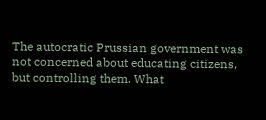The autocratic Prussian government was not concerned about educating citizens, but controlling them. What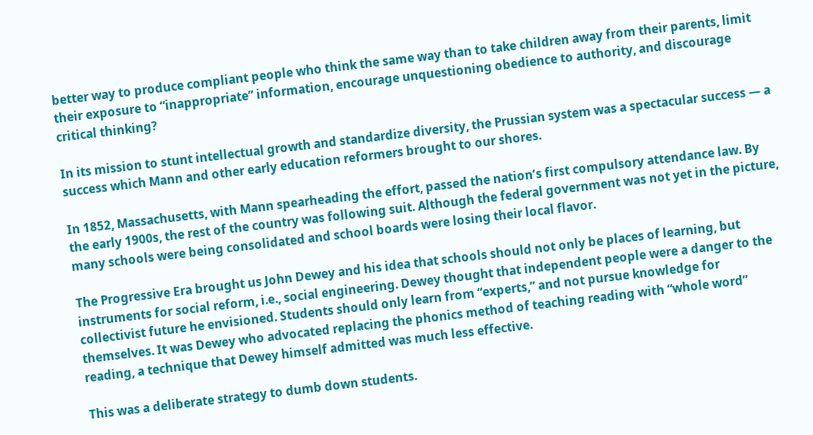better way to produce compliant people who think the same way than to take children away from their parents, limit their exposure to “inappropriate” information, encourage unquestioning obedience to authority, and discourage critical thinking?

In its mission to stunt intellectual growth and standardize diversity, the Prussian system was a spectacular success — a success which Mann and other early education reformers brought to our shores.

In 1852, Massachusetts, with Mann spearheading the effort, passed the nation’s first compulsory attendance law. By the early 1900s, the rest of the country was following suit. Although the federal government was not yet in the picture, many schools were being consolidated and school boards were losing their local flavor.

The Progressive Era brought us John Dewey and his idea that schools should not only be places of learning, but instruments for social reform, i.e., social engineering. Dewey thought that independent people were a danger to the collectivist future he envisioned. Students should only learn from “experts,” and not pursue knowledge for themselves. It was Dewey who advocated replacing the phonics method of teaching reading with “whole word” reading, a technique that Dewey himself admitted was much less effective.

This was a deliberate strategy to dumb down students.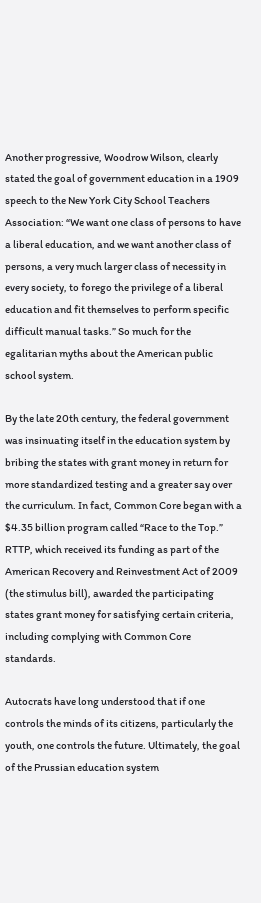Another progressive, Woodrow Wilson, clearly stated the goal of government education in a 1909 speech to the New York City School Teachers Association: “We want one class of persons to have a liberal education, and we want another class of persons, a very much larger class of necessity in every society, to forego the privilege of a liberal education and fit themselves to perform specific difficult manual tasks.” So much for the egalitarian myths about the American public school system.

By the late 20th century, the federal government was insinuating itself in the education system by bribing the states with grant money in return for more standardized testing and a greater say over the curriculum. In fact, Common Core began with a $4.35 billion program called “Race to the Top.” RTTP, which received its funding as part of the American Recovery and Reinvestment Act of 2009 (the stimulus bill), awarded the participating states grant money for satisfying certain criteria, including complying with Common Core standards.

Autocrats have long understood that if one controls the minds of its citizens, particularly the youth, one controls the future. Ultimately, the goal of the Prussian education system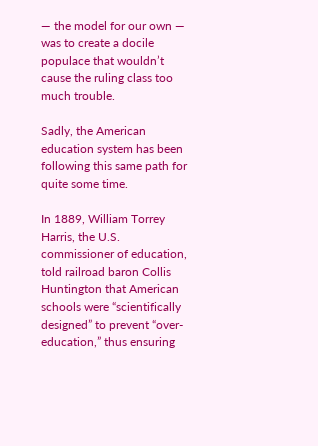— the model for our own — was to create a docile populace that wouldn’t cause the ruling class too much trouble.

Sadly, the American education system has been following this same path for quite some time.

In 1889, William Torrey Harris, the U.S. commissioner of education, told railroad baron Collis Huntington that American schools were “scientifically designed” to prevent “over-education,” thus ensuring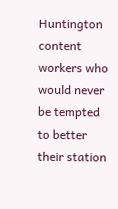Huntington content workers who would never be tempted to better their station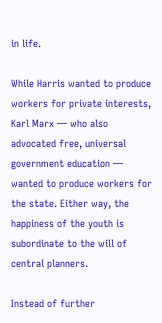in life.

While Harris wanted to produce workers for private interests, Karl Marx — who also advocated free, universal government education — wanted to produce workers for the state. Either way, the happiness of the youth is subordinate to the will of central planners.

Instead of further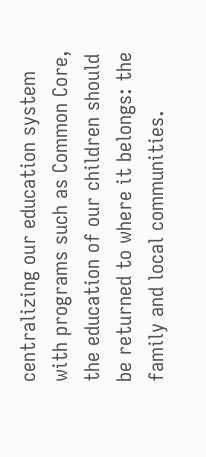centralizing our education system with programs such as Common Core, the education of our children should be returned to where it belongs: the family and local communities.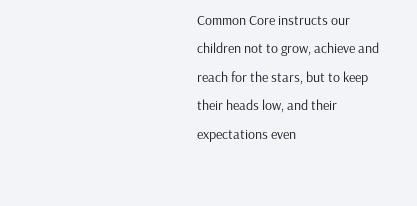Common Core instructs our children not to grow, achieve and reach for the stars, but to keep their heads low, and their expectations even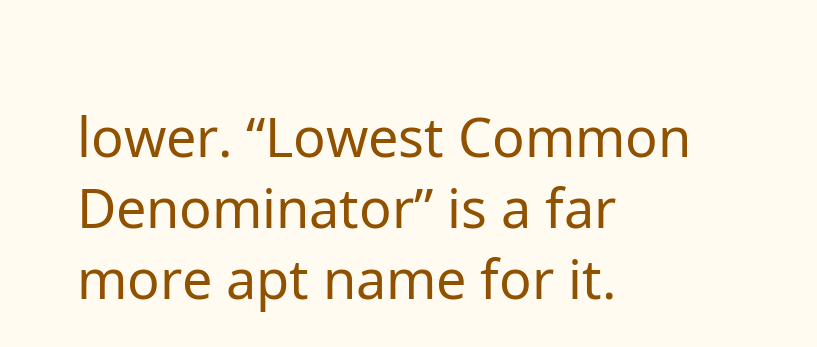lower. “Lowest Common Denominator” is a far more apt name for it.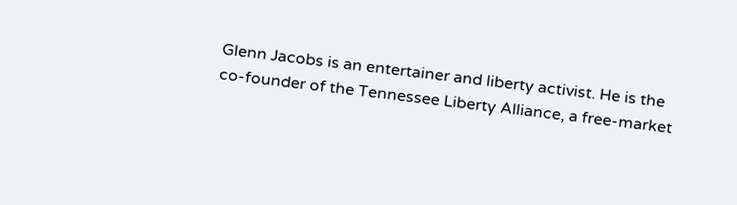Glenn Jacobs is an entertainer and liberty activist. He is the co-founder of the Tennessee Liberty Alliance, a free-market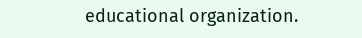educational organization.